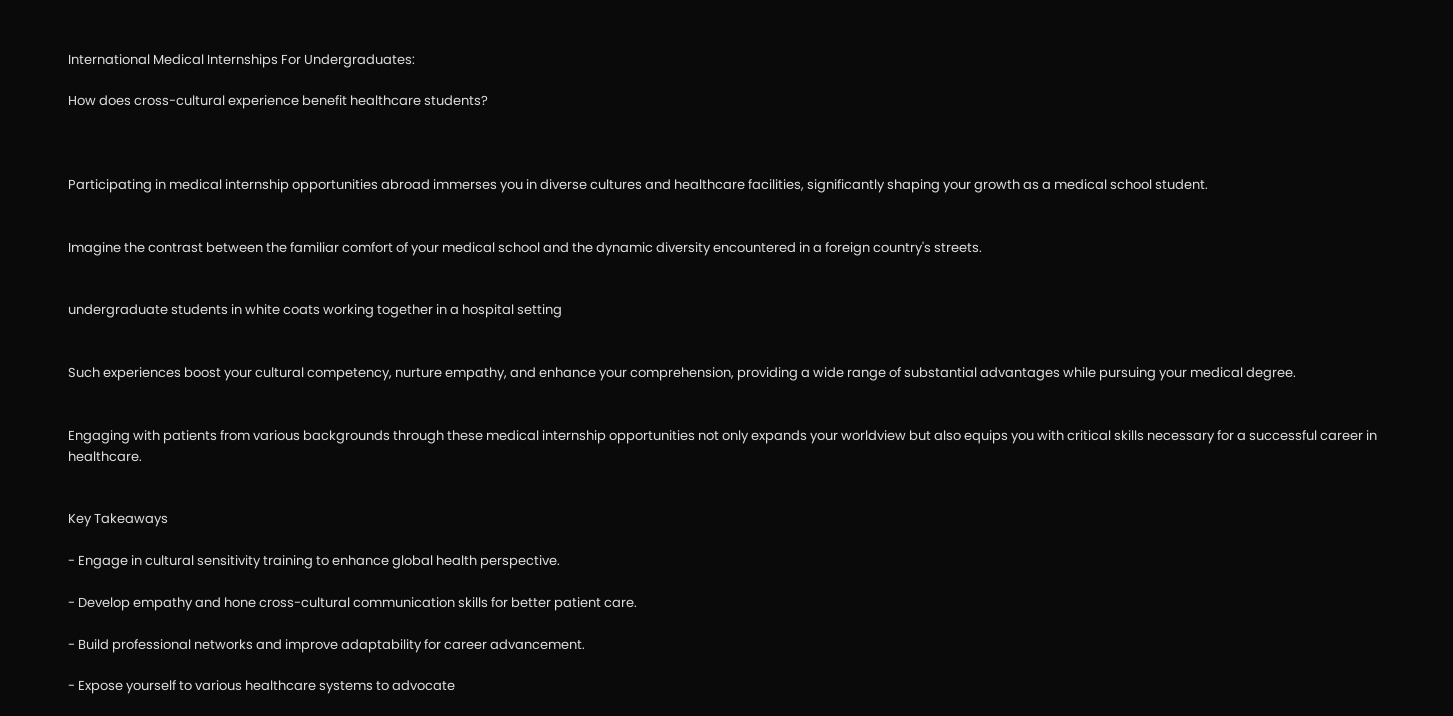International Medical Internships For Undergraduates:

How does cross-cultural experience benefit healthcare students?



Participating in medical internship opportunities abroad immerses you in diverse cultures and healthcare facilities, significantly shaping your growth as a medical school student.


Imagine the contrast between the familiar comfort of your medical school and the dynamic diversity encountered in a foreign country's streets.


undergraduate students in white coats working together in a hospital setting


Such experiences boost your cultural competency, nurture empathy, and enhance your comprehension, providing a wide range of substantial advantages while pursuing your medical degree.


Engaging with patients from various backgrounds through these medical internship opportunities not only expands your worldview but also equips you with critical skills necessary for a successful career in healthcare.


Key Takeaways

- Engage in cultural sensitivity training to enhance global health perspective.

- Develop empathy and hone cross-cultural communication skills for better patient care.

- Build professional networks and improve adaptability for career advancement.

- Expose yourself to various healthcare systems to advocate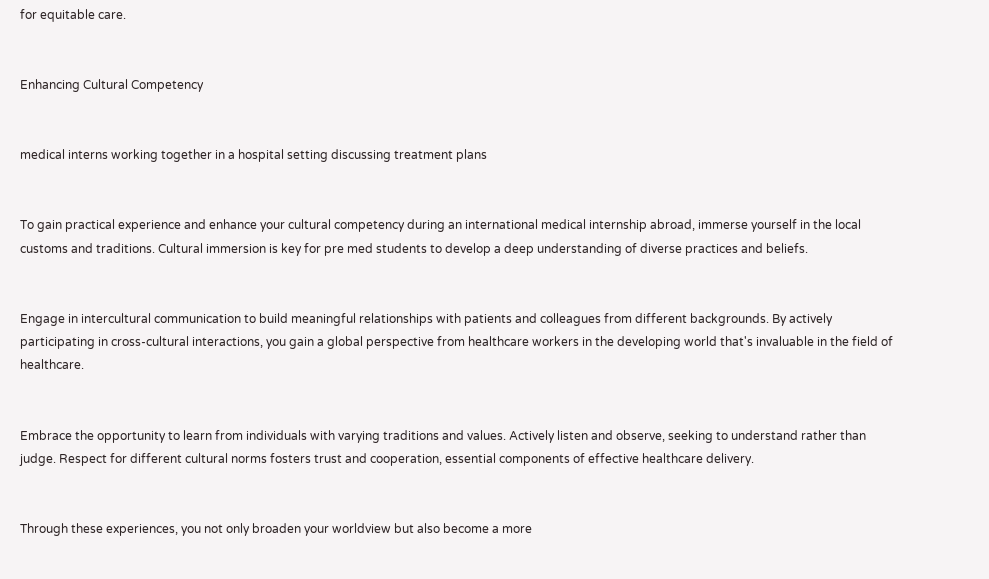for equitable care.


Enhancing Cultural Competency


medical interns working together in a hospital setting discussing treatment plans


To gain practical experience and enhance your cultural competency during an international medical internship abroad, immerse yourself in the local customs and traditions. Cultural immersion is key for pre med students to develop a deep understanding of diverse practices and beliefs.


Engage in intercultural communication to build meaningful relationships with patients and colleagues from different backgrounds. By actively participating in cross-cultural interactions, you gain a global perspective from healthcare workers in the developing world that's invaluable in the field of healthcare.


Embrace the opportunity to learn from individuals with varying traditions and values. Actively listen and observe, seeking to understand rather than judge. Respect for different cultural norms fosters trust and cooperation, essential components of effective healthcare delivery.


Through these experiences, you not only broaden your worldview but also become a more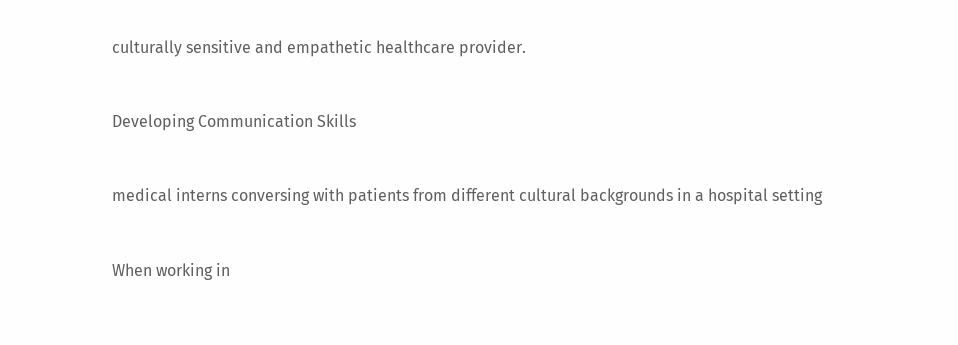culturally sensitive and empathetic healthcare provider.


Developing Communication Skills


medical interns conversing with patients from different cultural backgrounds in a hospital setting


When working in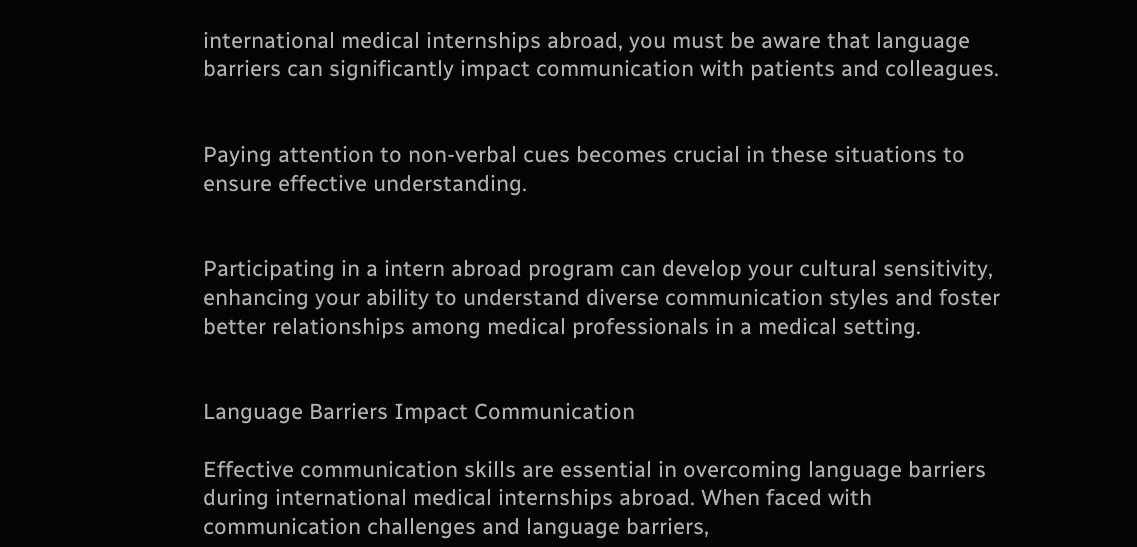international medical internships abroad, you must be aware that language barriers can significantly impact communication with patients and colleagues.


Paying attention to non-verbal cues becomes crucial in these situations to ensure effective understanding.


Participating in a intern abroad program can develop your cultural sensitivity, enhancing your ability to understand diverse communication styles and foster better relationships among medical professionals in a medical setting.


Language Barriers Impact Communication

Effective communication skills are essential in overcoming language barriers during international medical internships abroad. When faced with communication challenges and language barriers,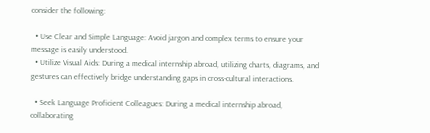consider the following:

  • Use Clear and Simple Language: Avoid jargon and complex terms to ensure your message is easily understood.
  • Utilize Visual Aids: During a medical internship abroad, utilizing charts, diagrams, and gestures can effectively bridge understanding gaps in cross-cultural interactions.

  • Seek Language Proficient Colleagues: During a medical internship abroad, collaborating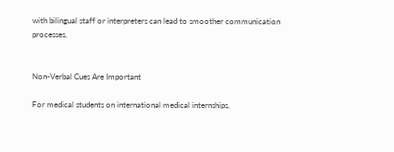with bilingual staff or interpreters can lead to smoother communication processes.


Non-Verbal Cues Are Important

For medical students on international medical internships,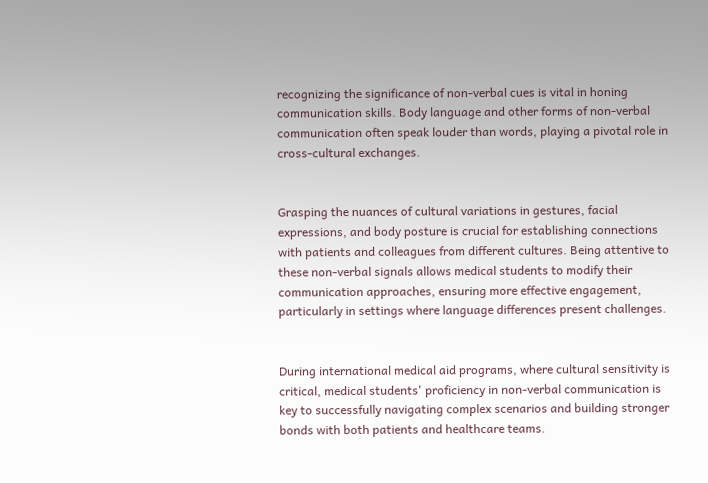recognizing the significance of non-verbal cues is vital in honing communication skills. Body language and other forms of non-verbal communication often speak louder than words, playing a pivotal role in cross-cultural exchanges.


Grasping the nuances of cultural variations in gestures, facial expressions, and body posture is crucial for establishing connections with patients and colleagues from different cultures. Being attentive to these non-verbal signals allows medical students to modify their communication approaches, ensuring more effective engagement, particularly in settings where language differences present challenges.


During international medical aid programs, where cultural sensitivity is critical, medical students' proficiency in non-verbal communication is key to successfully navigating complex scenarios and building stronger bonds with both patients and healthcare teams.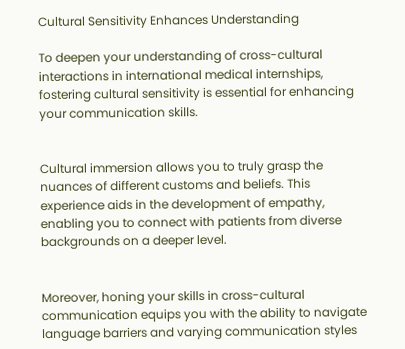Cultural Sensitivity Enhances Understanding

To deepen your understanding of cross-cultural interactions in international medical internships, fostering cultural sensitivity is essential for enhancing your communication skills.


Cultural immersion allows you to truly grasp the nuances of different customs and beliefs. This experience aids in the development of empathy, enabling you to connect with patients from diverse backgrounds on a deeper level.


Moreover, honing your skills in cross-cultural communication equips you with the ability to navigate language barriers and varying communication styles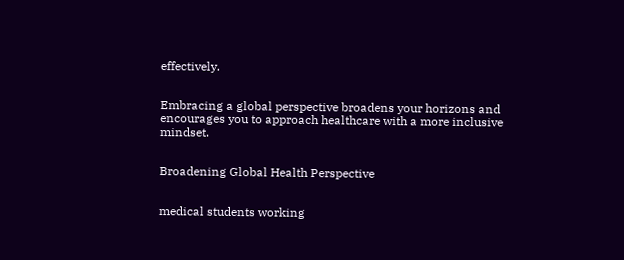effectively.


Embracing a global perspective broadens your horizons and encourages you to approach healthcare with a more inclusive mindset.


Broadening Global Health Perspective


medical students working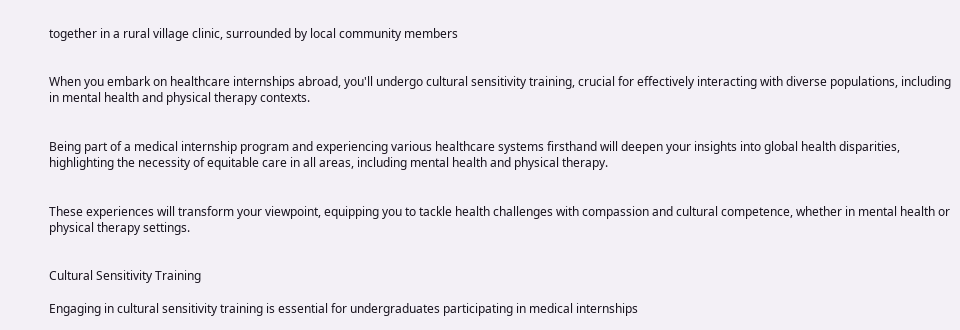together in a rural village clinic, surrounded by local community members


When you embark on healthcare internships abroad, you'll undergo cultural sensitivity training, crucial for effectively interacting with diverse populations, including in mental health and physical therapy contexts.


Being part of a medical internship program and experiencing various healthcare systems firsthand will deepen your insights into global health disparities, highlighting the necessity of equitable care in all areas, including mental health and physical therapy.


These experiences will transform your viewpoint, equipping you to tackle health challenges with compassion and cultural competence, whether in mental health or physical therapy settings.


Cultural Sensitivity Training

Engaging in cultural sensitivity training is essential for undergraduates participating in medical internships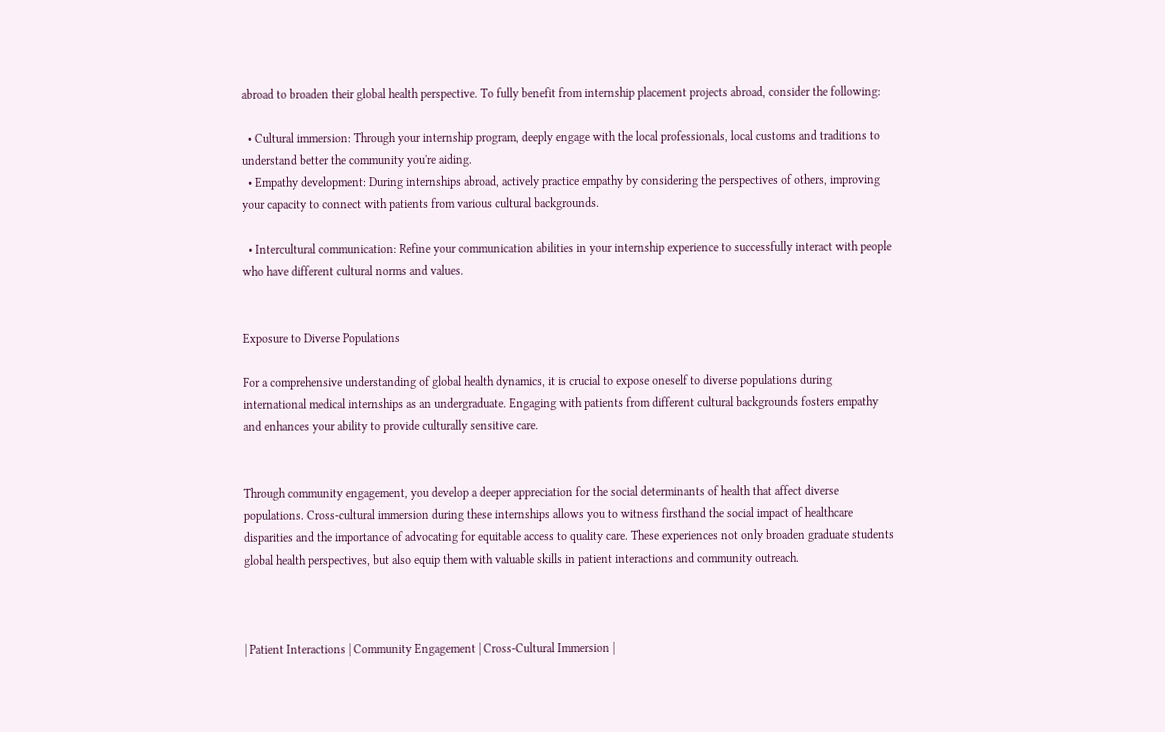abroad to broaden their global health perspective. To fully benefit from internship placement projects abroad, consider the following:

  • Cultural immersion: Through your internship program, deeply engage with the local professionals, local customs and traditions to understand better the community you're aiding.
  • Empathy development: During internships abroad, actively practice empathy by considering the perspectives of others, improving your capacity to connect with patients from various cultural backgrounds.

  • Intercultural communication: Refine your communication abilities in your internship experience to successfully interact with people who have different cultural norms and values.


Exposure to Diverse Populations

For a comprehensive understanding of global health dynamics, it is crucial to expose oneself to diverse populations during international medical internships as an undergraduate. Engaging with patients from different cultural backgrounds fosters empathy and enhances your ability to provide culturally sensitive care.


Through community engagement, you develop a deeper appreciation for the social determinants of health that affect diverse populations. Cross-cultural immersion during these internships allows you to witness firsthand the social impact of healthcare disparities and the importance of advocating for equitable access to quality care. These experiences not only broaden graduate students global health perspectives, but also equip them with valuable skills in patient interactions and community outreach.



| Patient Interactions | Community Engagement | Cross-Cultural Immersion |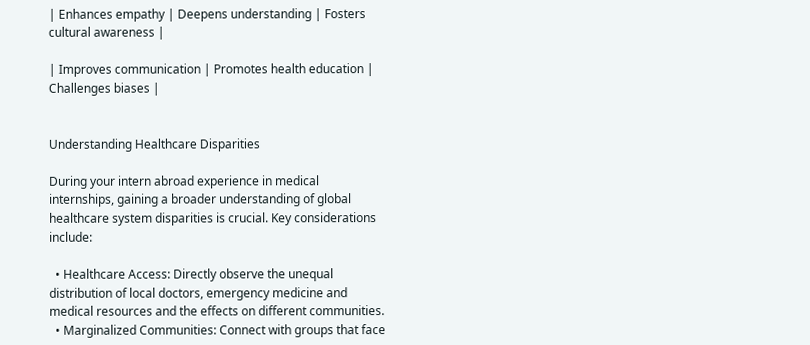| Enhances empathy | Deepens understanding | Fosters cultural awareness |

| Improves communication | Promotes health education | Challenges biases |


Understanding Healthcare Disparities

During your intern abroad experience in medical internships, gaining a broader understanding of global healthcare system disparities is crucial. Key considerations include:

  • Healthcare Access: Directly observe the unequal distribution of local doctors, emergency medicine and medical resources and the effects on different communities.
  • Marginalized Communities: Connect with groups that face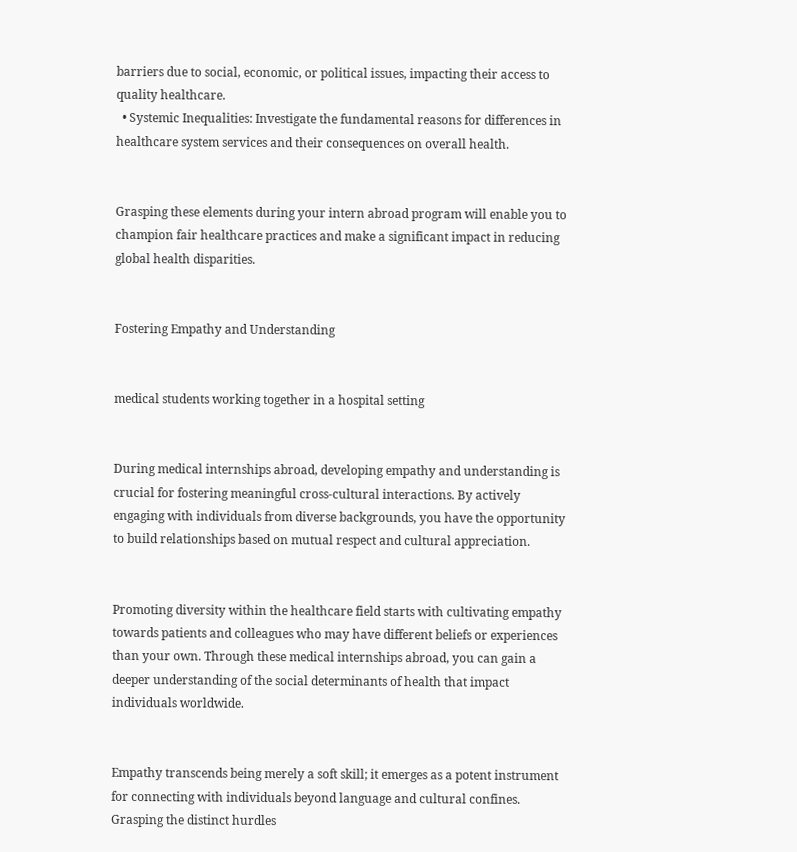barriers due to social, economic, or political issues, impacting their access to quality healthcare.
  • Systemic Inequalities: Investigate the fundamental reasons for differences in healthcare system services and their consequences on overall health.


Grasping these elements during your intern abroad program will enable you to champion fair healthcare practices and make a significant impact in reducing global health disparities.


Fostering Empathy and Understanding


medical students working together in a hospital setting


During medical internships abroad, developing empathy and understanding is crucial for fostering meaningful cross-cultural interactions. By actively engaging with individuals from diverse backgrounds, you have the opportunity to build relationships based on mutual respect and cultural appreciation.


Promoting diversity within the healthcare field starts with cultivating empathy towards patients and colleagues who may have different beliefs or experiences than your own. Through these medical internships abroad, you can gain a deeper understanding of the social determinants of health that impact individuals worldwide.


Empathy transcends being merely a soft skill; it emerges as a potent instrument for connecting with individuals beyond language and cultural confines. Grasping the distinct hurdles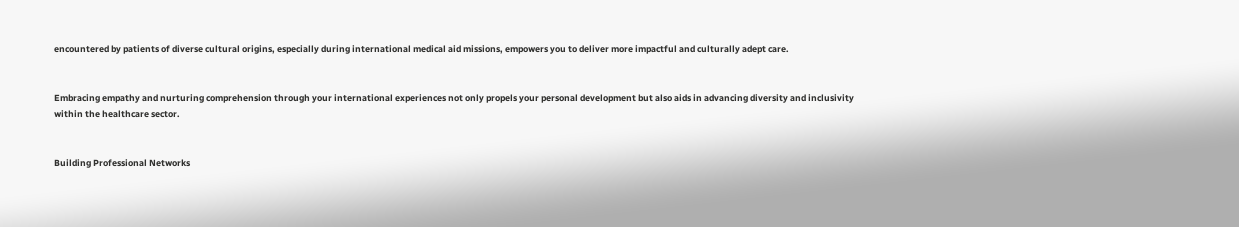encountered by patients of diverse cultural origins, especially during international medical aid missions, empowers you to deliver more impactful and culturally adept care.


Embracing empathy and nurturing comprehension through your international experiences not only propels your personal development but also aids in advancing diversity and inclusivity within the healthcare sector.


Building Professional Networks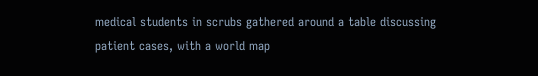medical students in scrubs gathered around a table discussing patient cases, with a world map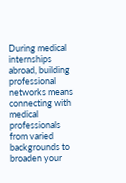During medical internships abroad, building professional networks means connecting with medical professionals from varied backgrounds to broaden your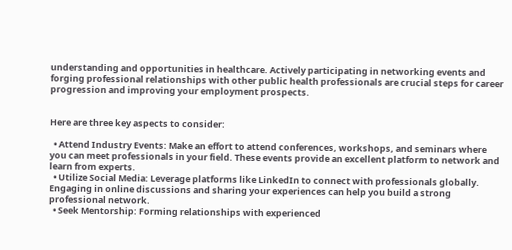understanding and opportunities in healthcare. Actively participating in networking events and forging professional relationships with other public health professionals are crucial steps for career progression and improving your employment prospects.


Here are three key aspects to consider:

  • Attend Industry Events: Make an effort to attend conferences, workshops, and seminars where you can meet professionals in your field. These events provide an excellent platform to network and learn from experts.
  • Utilize Social Media: Leverage platforms like LinkedIn to connect with professionals globally. Engaging in online discussions and sharing your experiences can help you build a strong professional network.
  • Seek Mentorship: Forming relationships with experienced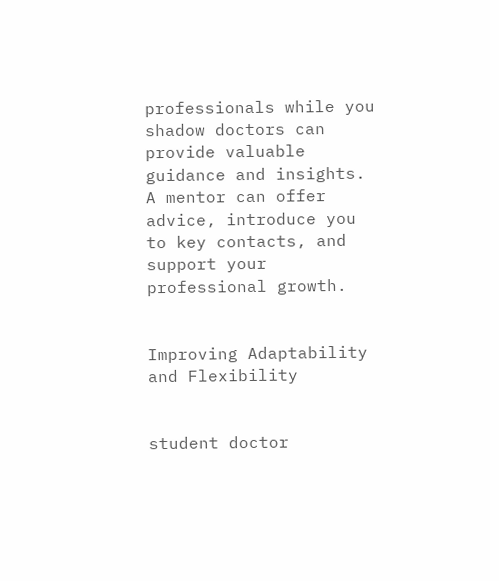professionals while you shadow doctors can provide valuable guidance and insights. A mentor can offer advice, introduce you to key contacts, and support your professional growth.


Improving Adaptability and Flexibility


student doctor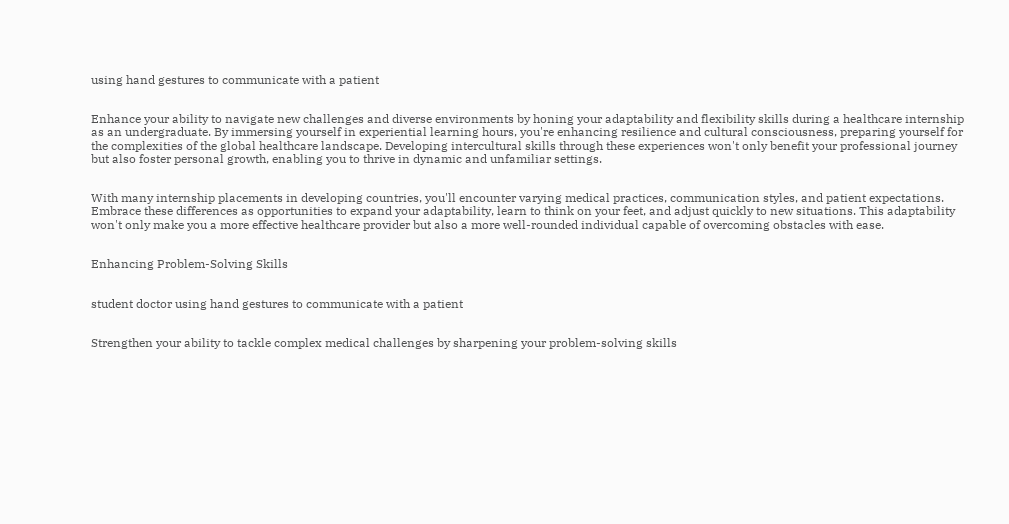using hand gestures to communicate with a patient


Enhance your ability to navigate new challenges and diverse environments by honing your adaptability and flexibility skills during a healthcare internship as an undergraduate. By immersing yourself in experiential learning hours, you're enhancing resilience and cultural consciousness, preparing yourself for the complexities of the global healthcare landscape. Developing intercultural skills through these experiences won't only benefit your professional journey but also foster personal growth, enabling you to thrive in dynamic and unfamiliar settings.


With many internship placements in developing countries, you'll encounter varying medical practices, communication styles, and patient expectations. Embrace these differences as opportunities to expand your adaptability, learn to think on your feet, and adjust quickly to new situations. This adaptability won't only make you a more effective healthcare provider but also a more well-rounded individual capable of overcoming obstacles with ease.


Enhancing Problem-Solving Skills


student doctor using hand gestures to communicate with a patient


Strengthen your ability to tackle complex medical challenges by sharpening your problem-solving skills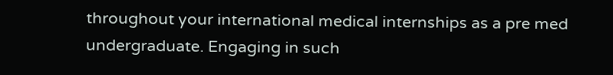throughout your international medical internships as a pre med undergraduate. Engaging in such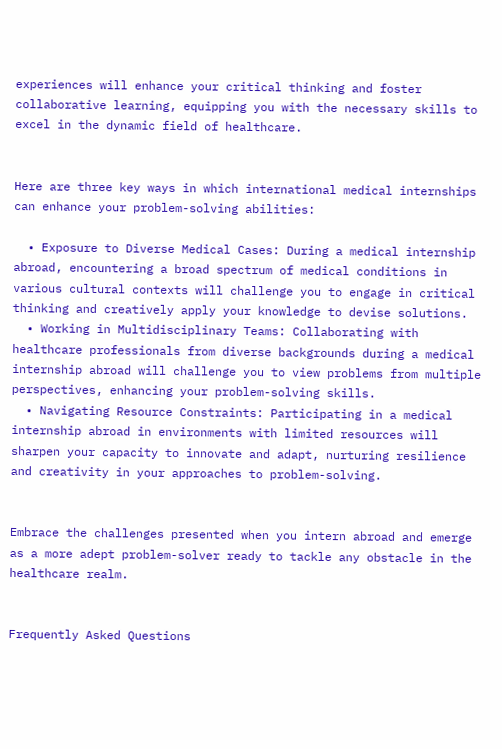experiences will enhance your critical thinking and foster collaborative learning, equipping you with the necessary skills to excel in the dynamic field of healthcare.


Here are three key ways in which international medical internships can enhance your problem-solving abilities:

  • Exposure to Diverse Medical Cases: During a medical internship abroad, encountering a broad spectrum of medical conditions in various cultural contexts will challenge you to engage in critical thinking and creatively apply your knowledge to devise solutions.
  • Working in Multidisciplinary Teams: Collaborating with healthcare professionals from diverse backgrounds during a medical internship abroad will challenge you to view problems from multiple perspectives, enhancing your problem-solving skills.
  • Navigating Resource Constraints: Participating in a medical internship abroad in environments with limited resources will sharpen your capacity to innovate and adapt, nurturing resilience and creativity in your approaches to problem-solving.


Embrace the challenges presented when you intern abroad and emerge as a more adept problem-solver ready to tackle any obstacle in the healthcare realm.


Frequently Asked Questions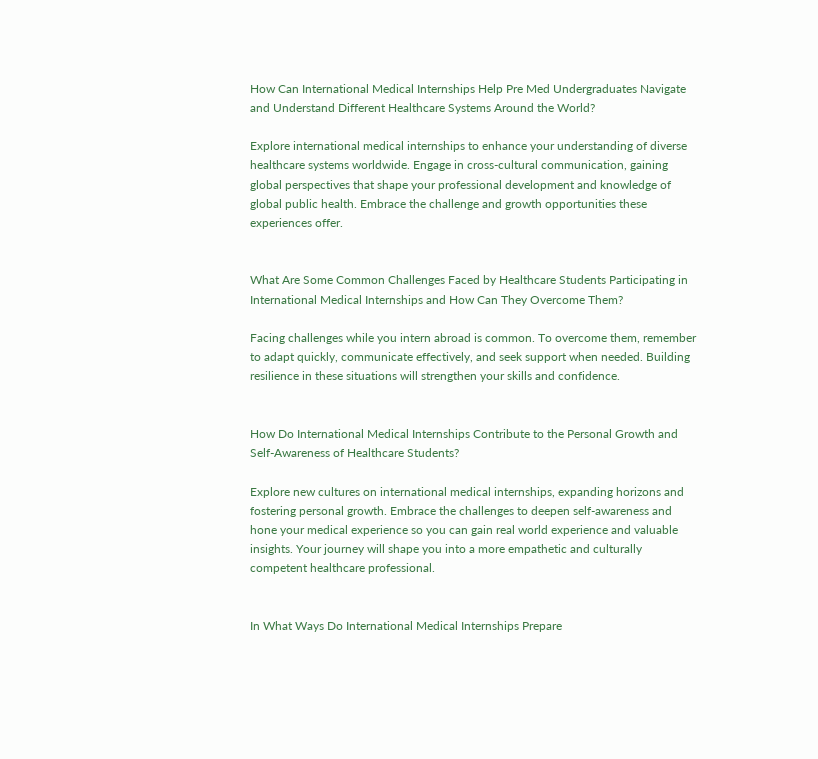How Can International Medical Internships Help Pre Med Undergraduates Navigate and Understand Different Healthcare Systems Around the World?

Explore international medical internships to enhance your understanding of diverse healthcare systems worldwide. Engage in cross-cultural communication, gaining global perspectives that shape your professional development and knowledge of global public health. Embrace the challenge and growth opportunities these experiences offer.


What Are Some Common Challenges Faced by Healthcare Students Participating in International Medical Internships and How Can They Overcome Them?

Facing challenges while you intern abroad is common. To overcome them, remember to adapt quickly, communicate effectively, and seek support when needed. Building resilience in these situations will strengthen your skills and confidence.


How Do International Medical Internships Contribute to the Personal Growth and Self-Awareness of Healthcare Students?

Explore new cultures on international medical internships, expanding horizons and fostering personal growth. Embrace the challenges to deepen self-awareness and hone your medical experience so you can gain real world experience and valuable insights. Your journey will shape you into a more empathetic and culturally competent healthcare professional.


In What Ways Do International Medical Internships Prepare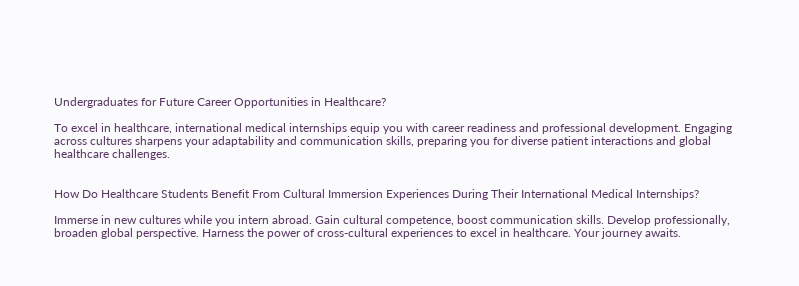Undergraduates for Future Career Opportunities in Healthcare?

To excel in healthcare, international medical internships equip you with career readiness and professional development. Engaging across cultures sharpens your adaptability and communication skills, preparing you for diverse patient interactions and global healthcare challenges.


How Do Healthcare Students Benefit From Cultural Immersion Experiences During Their International Medical Internships?

Immerse in new cultures while you intern abroad. Gain cultural competence, boost communication skills. Develop professionally, broaden global perspective. Harness the power of cross-cultural experiences to excel in healthcare. Your journey awaits.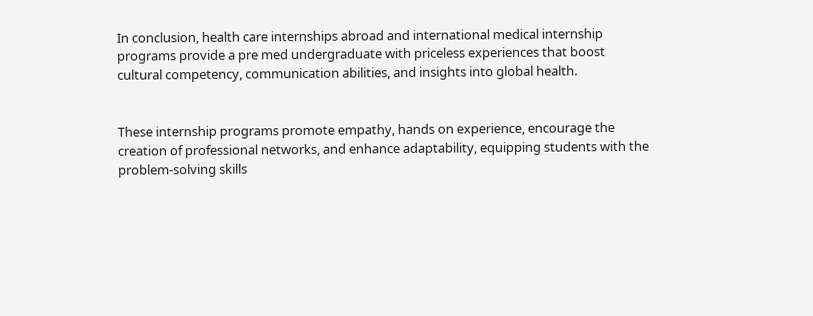In conclusion, health care internships abroad and international medical internship programs provide a pre med undergraduate with priceless experiences that boost cultural competency, communication abilities, and insights into global health.


These internship programs promote empathy, hands on experience, encourage the creation of professional networks, and enhance adaptability, equipping students with the problem-solving skills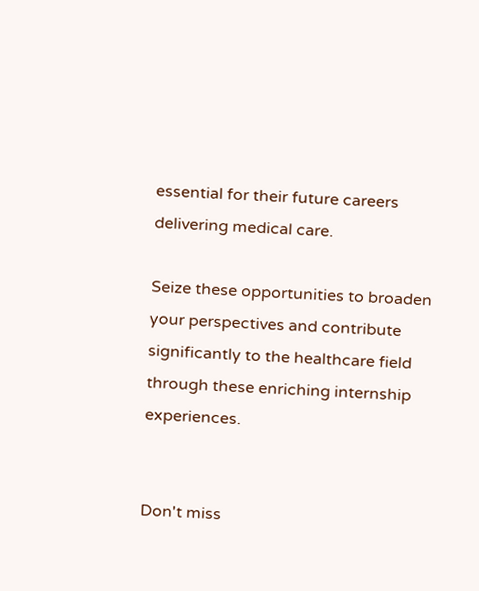essential for their future careers delivering medical care.

Seize these opportunities to broaden your perspectives and contribute significantly to the healthcare field through these enriching internship experiences.


Don't miss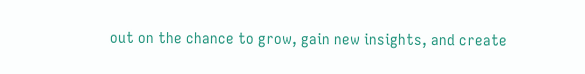out on the chance to grow, gain new insights, and create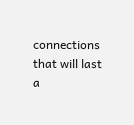connections that will last a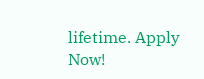lifetime. Apply Now!